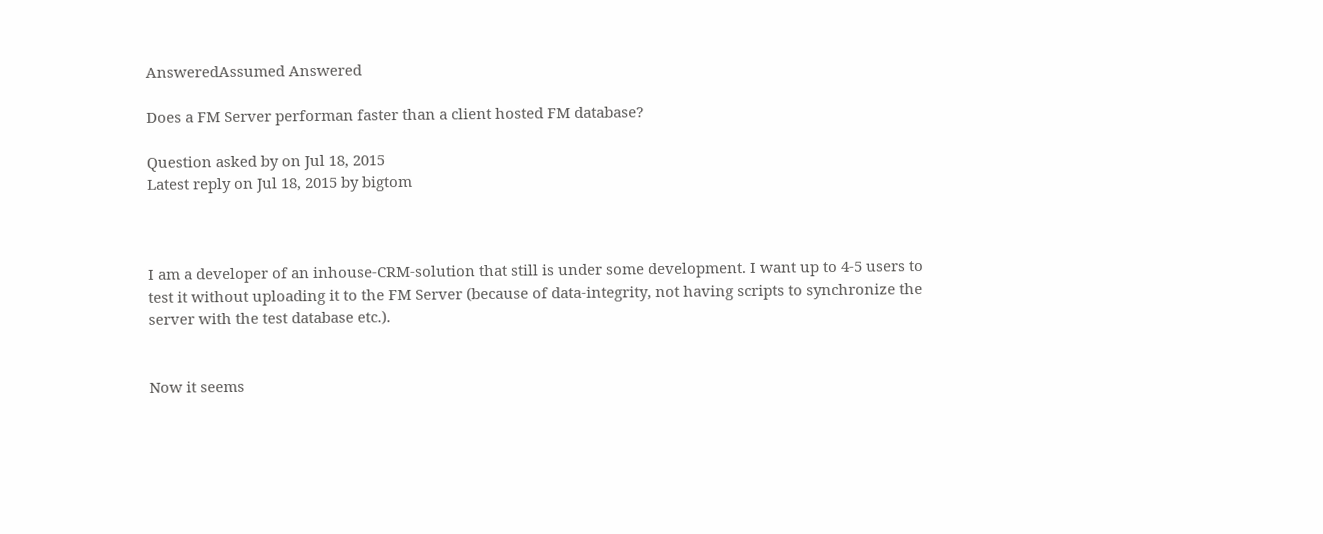AnsweredAssumed Answered

Does a FM Server performan faster than a client hosted FM database?

Question asked by on Jul 18, 2015
Latest reply on Jul 18, 2015 by bigtom



I am a developer of an inhouse-CRM-solution that still is under some development. I want up to 4-5 users to test it without uploading it to the FM Server (because of data-integrity, not having scripts to synchronize the server with the test database etc.).


Now it seems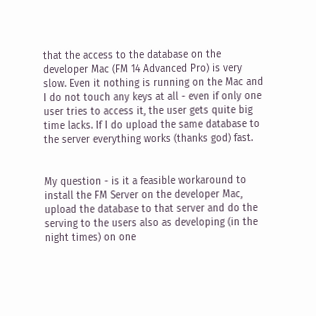that the access to the database on the developer Mac (FM 14 Advanced Pro) is very slow. Even it nothing is running on the Mac and I do not touch any keys at all - even if only one user tries to access it, the user gets quite big time lacks. If I do upload the same database to the server everything works (thanks god) fast.


My question - is it a feasible workaround to install the FM Server on the developer Mac, upload the database to that server and do the serving to the users also as developing (in the night times) on one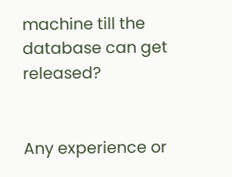machine till the database can get released?


Any experience or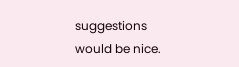suggestions would be nice.